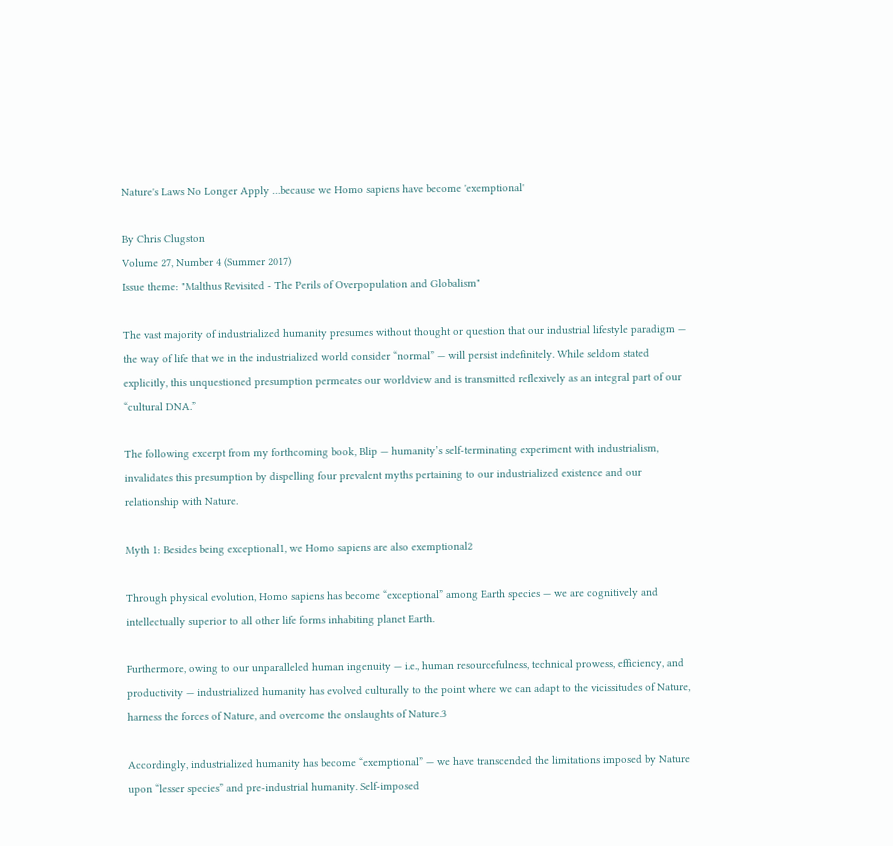Nature's Laws No Longer Apply …because we Homo sapiens have become 'exemptional'

By Chris Clugston
Volume 27, Number 4 (Summer 2017)
Issue theme: "Malthus Revisited - The Perils of Overpopulation and Globalism"

The vast majority of industrialized humanity presumes without thought or question that our industrial lifestyle paradigm — the way of life that we in the industrialized world consider “normal” — will persist indefinitely. While seldom stated explicitly, this unquestioned presumption permeates our worldview and is transmitted reflexively as an integral part of our “cultural DNA.”

The following excerpt from my forthcoming book, Blip — humanity’s self-terminating experiment with industrialism, invalidates this presumption by dispelling four prevalent myths pertaining to our industrialized existence and our relationship with Nature.

Myth 1: Besides being exceptional1, we Homo sapiens are also exemptional2

Through physical evolution, Homo sapiens has become “exceptional” among Earth species — we are cognitively and intellectually superior to all other life forms inhabiting planet Earth.

Furthermore, owing to our unparalleled human ingenuity — i.e., human resourcefulness, technical prowess, efficiency, and productivity — industrialized humanity has evolved culturally to the point where we can adapt to the vicissitudes of Nature, harness the forces of Nature, and overcome the onslaughts of Nature.3

Accordingly, industrialized humanity has become “exemptional” — we have transcended the limitations imposed by Nature upon “lesser species” and pre-industrial humanity. Self-imposed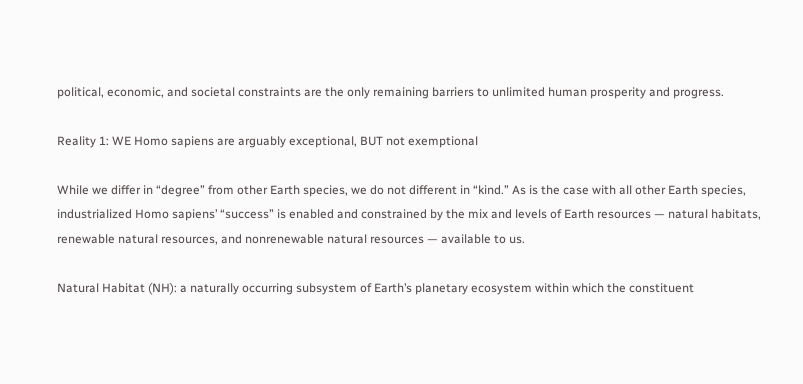political, economic, and societal constraints are the only remaining barriers to unlimited human prosperity and progress.

Reality 1: WE Homo sapiens are arguably exceptional, BUT not exemptional

While we differ in “degree” from other Earth species, we do not different in “kind.” As is the case with all other Earth species, industrialized Homo sapiens’ “success” is enabled and constrained by the mix and levels of Earth resources — natural habitats, renewable natural resources, and nonrenewable natural resources — available to us.

Natural Habitat (NH): a naturally occurring subsystem of Earth’s planetary ecosystem within which the constituent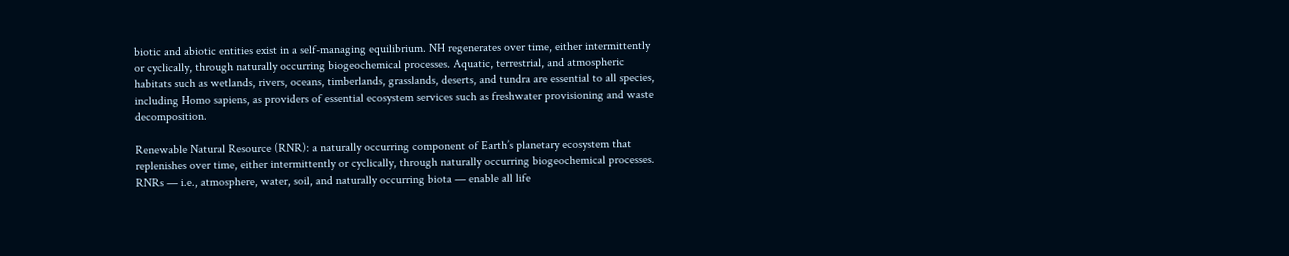biotic and abiotic entities exist in a self-managing equilibrium. NH regenerates over time, either intermittently or cyclically, through naturally occurring biogeochemical processes. Aquatic, terrestrial, and atmospheric habitats such as wetlands, rivers, oceans, timberlands, grasslands, deserts, and tundra are essential to all species, including Homo sapiens, as providers of essential ecosystem services such as freshwater provisioning and waste decomposition.

Renewable Natural Resource (RNR): a naturally occurring component of Earth’s planetary ecosystem that replenishes over time, either intermittently or cyclically, through naturally occurring biogeochemical processes. RNRs — i.e., atmosphere, water, soil, and naturally occurring biota — enable all life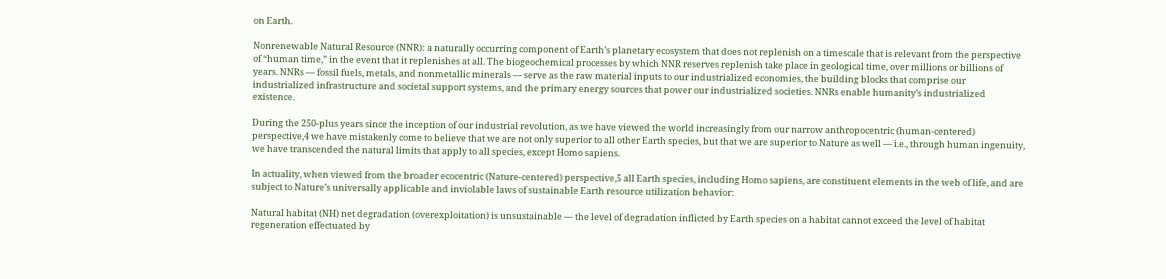on Earth.

Nonrenewable Natural Resource (NNR): a naturally occurring component of Earth’s planetary ecosystem that does not replenish on a timescale that is relevant from the perspective of “human time,” in the event that it replenishes at all. The biogeochemical processes by which NNR reserves replenish take place in geological time, over millions or billions of years. NNRs — fossil fuels, metals, and nonmetallic minerals — serve as the raw material inputs to our industrialized economies, the building blocks that comprise our industrialized infrastructure and societal support systems, and the primary energy sources that power our industrialized societies. NNRs enable humanity’s industrialized existence.

During the 250-plus years since the inception of our industrial revolution, as we have viewed the world increasingly from our narrow anthropocentric (human-centered) perspective,4 we have mistakenly come to believe that we are not only superior to all other Earth species, but that we are superior to Nature as well — i.e., through human ingenuity, we have transcended the natural limits that apply to all species, except Homo sapiens.

In actuality, when viewed from the broader ecocentric (Nature-centered) perspective,5 all Earth species, including Homo sapiens, are constituent elements in the web of life, and are subject to Nature’s universally applicable and inviolable laws of sustainable Earth resource utilization behavior:

Natural habitat (NH) net degradation (overexploitation) is unsustainable — the level of degradation inflicted by Earth species on a habitat cannot exceed the level of habitat regeneration effectuated by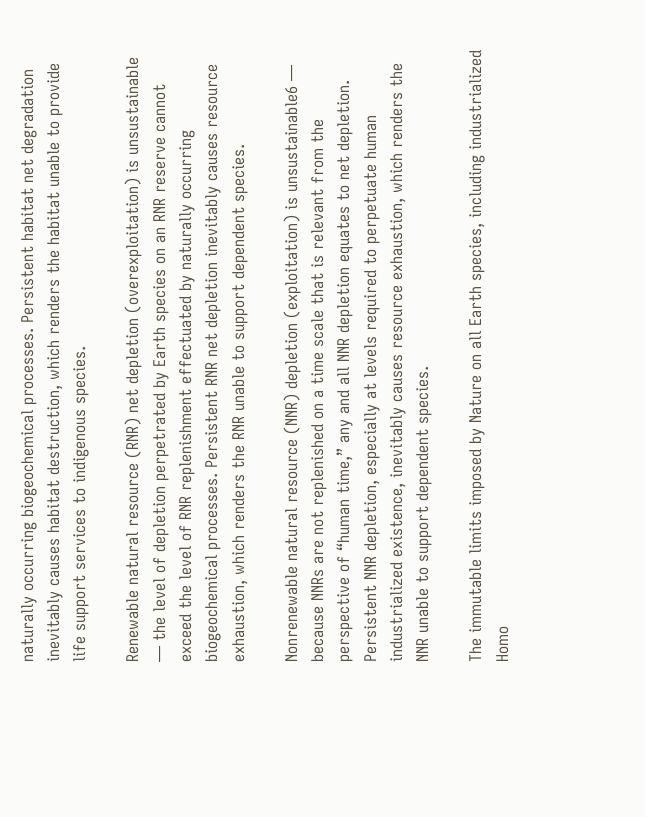naturally occurring biogeochemical processes. Persistent habitat net degradation inevitably causes habitat destruction, which renders the habitat unable to provide life support services to indigenous species.

Renewable natural resource (RNR) net depletion (overexploitation) is unsustainable — the level of depletion perpetrated by Earth species on an RNR reserve cannot exceed the level of RNR replenishment effectuated by naturally occurring biogeochemical processes. Persistent RNR net depletion inevitably causes resource exhaustion, which renders the RNR unable to support dependent species.

Nonrenewable natural resource (NNR) depletion (exploitation) is unsustainable6 — because NNRs are not replenished on a time scale that is relevant from the perspective of “human time,” any and all NNR depletion equates to net depletion. Persistent NNR depletion, especially at levels required to perpetuate human industrialized existence, inevitably causes resource exhaustion, which renders the NNR unable to support dependent species.

The immutable limits imposed by Nature on all Earth species, including industrialized Homo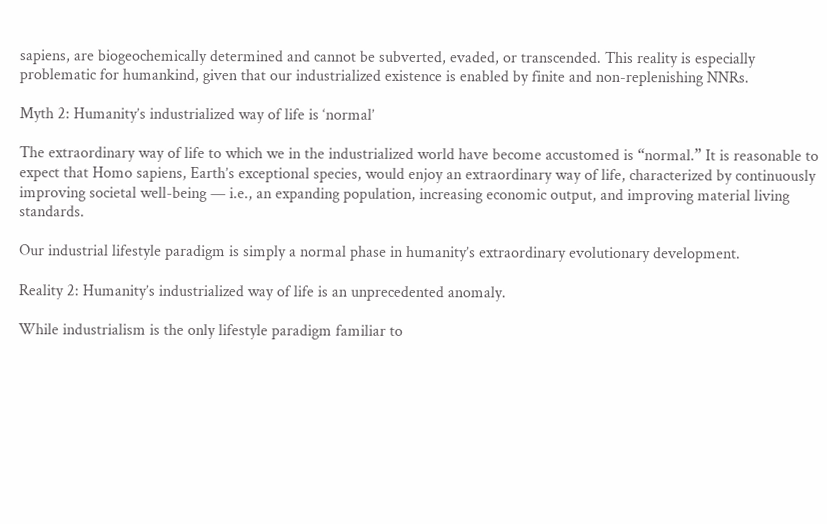sapiens, are biogeochemically determined and cannot be subverted, evaded, or transcended. This reality is especially problematic for humankind, given that our industrialized existence is enabled by finite and non-replenishing NNRs.

Myth 2: Humanity’s industrialized way of life is ‘normal’

The extraordinary way of life to which we in the industrialized world have become accustomed is “normal.” It is reasonable to expect that Homo sapiens, Earth’s exceptional species, would enjoy an extraordinary way of life, characterized by continuously improving societal well-being — i.e., an expanding population, increasing economic output, and improving material living standards.

Our industrial lifestyle paradigm is simply a normal phase in humanity’s extraordinary evolutionary development.

Reality 2: Humanity’s industrialized way of life is an unprecedented anomaly.

While industrialism is the only lifestyle paradigm familiar to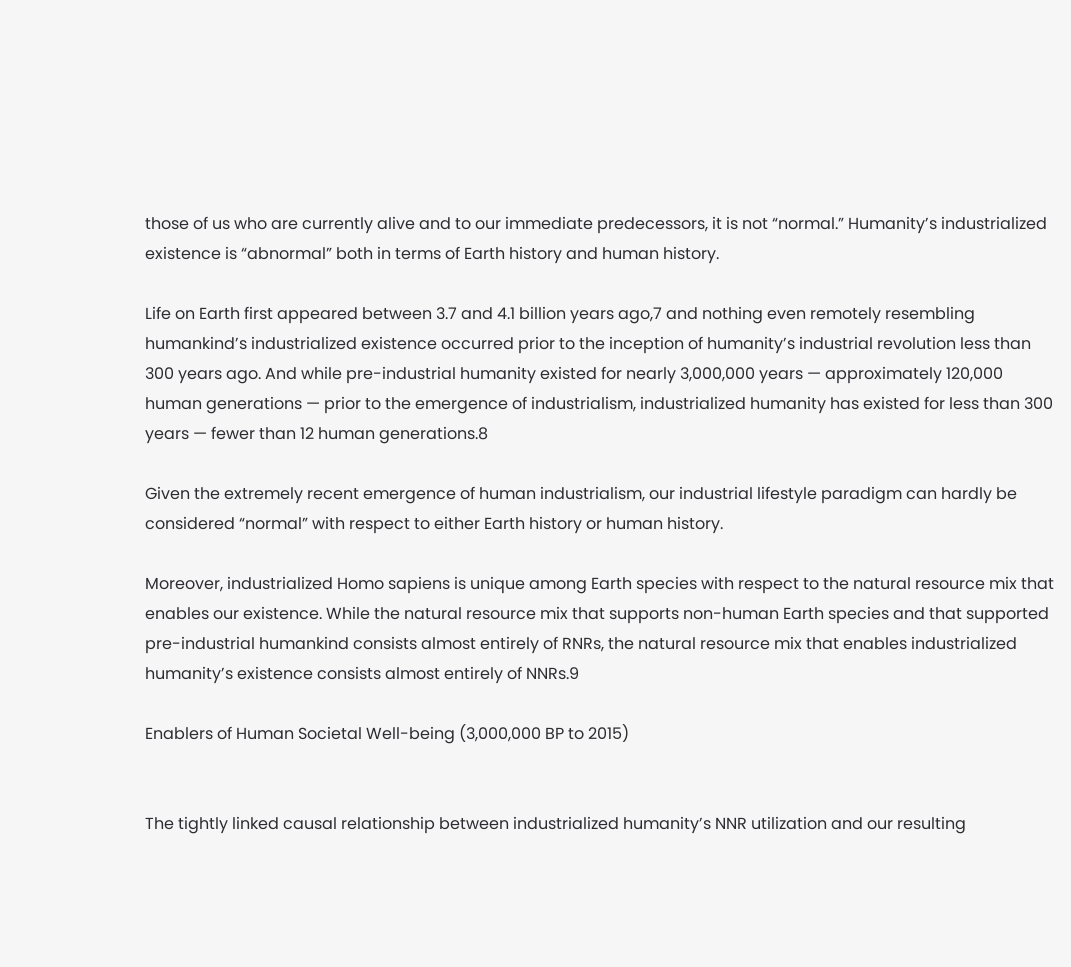those of us who are currently alive and to our immediate predecessors, it is not “normal.” Humanity’s industrialized existence is “abnormal” both in terms of Earth history and human history.

Life on Earth first appeared between 3.7 and 4.1 billion years ago,7 and nothing even remotely resembling humankind’s industrialized existence occurred prior to the inception of humanity’s industrial revolution less than 300 years ago. And while pre-industrial humanity existed for nearly 3,000,000 years — approximately 120,000 human generations — prior to the emergence of industrialism, industrialized humanity has existed for less than 300 years — fewer than 12 human generations.8

Given the extremely recent emergence of human industrialism, our industrial lifestyle paradigm can hardly be considered “normal” with respect to either Earth history or human history.

Moreover, industrialized Homo sapiens is unique among Earth species with respect to the natural resource mix that enables our existence. While the natural resource mix that supports non-human Earth species and that supported pre-industrial humankind consists almost entirely of RNRs, the natural resource mix that enables industrialized humanity’s existence consists almost entirely of NNRs.9

Enablers of Human Societal Well-being (3,000,000 BP to 2015)


The tightly linked causal relationship between industrialized humanity’s NNR utilization and our resulting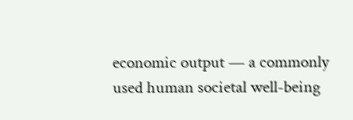economic output — a commonly used human societal well-being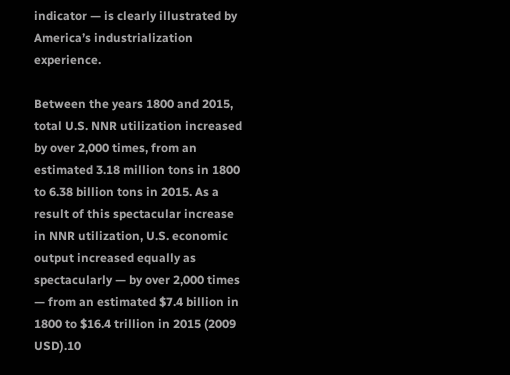indicator — is clearly illustrated by America’s industrialization experience.

Between the years 1800 and 2015, total U.S. NNR utilization increased by over 2,000 times, from an estimated 3.18 million tons in 1800 to 6.38 billion tons in 2015. As a result of this spectacular increase in NNR utilization, U.S. economic output increased equally as spectacularly — by over 2,000 times — from an estimated $7.4 billion in 1800 to $16.4 trillion in 2015 (2009 USD).10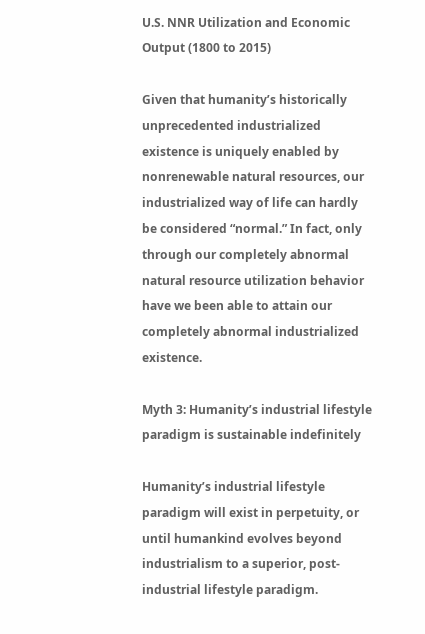U.S. NNR Utilization and Economic Output (1800 to 2015)

Given that humanity’s historically unprecedented industrialized existence is uniquely enabled by nonrenewable natural resources, our industrialized way of life can hardly be considered “normal.” In fact, only through our completely abnormal natural resource utilization behavior have we been able to attain our completely abnormal industrialized existence.

Myth 3: Humanity’s industrial lifestyle paradigm is sustainable indefinitely

Humanity’s industrial lifestyle paradigm will exist in perpetuity, or until humankind evolves beyond industrialism to a superior, post-industrial lifestyle paradigm.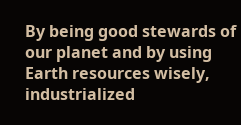By being good stewards of our planet and by using Earth resources wisely, industrialized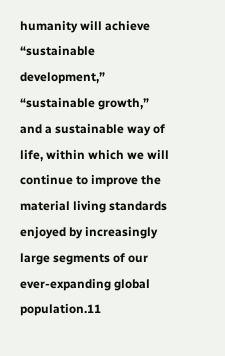humanity will achieve “sustainable development,” “sustainable growth,” and a sustainable way of life, within which we will continue to improve the material living standards enjoyed by increasingly large segments of our ever-expanding global population.11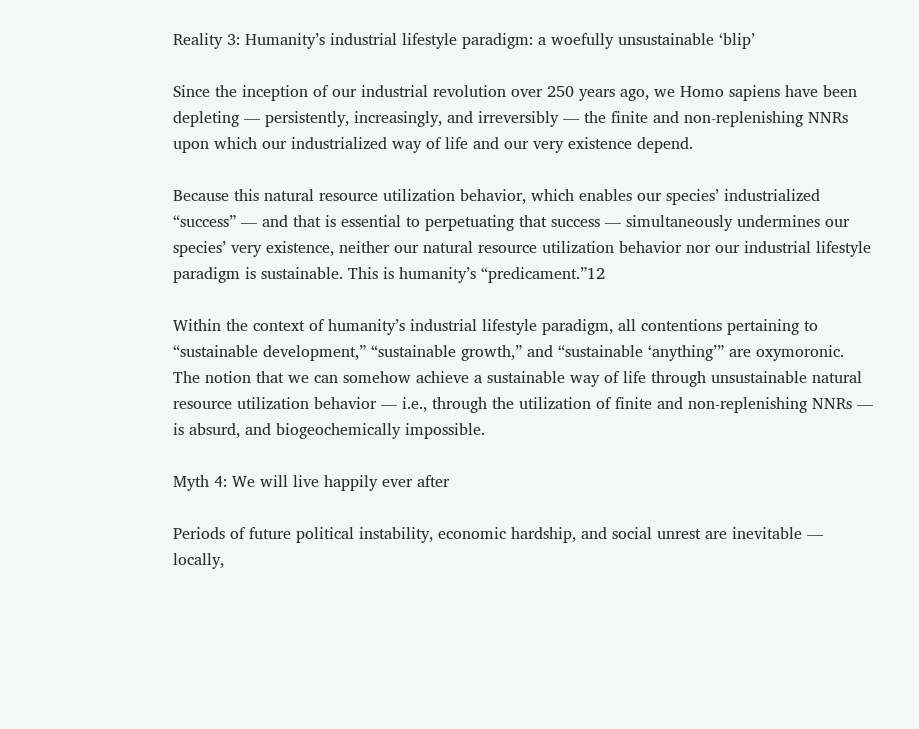Reality 3: Humanity’s industrial lifestyle paradigm: a woefully unsustainable ‘blip’

Since the inception of our industrial revolution over 250 years ago, we Homo sapiens have been depleting — persistently, increasingly, and irreversibly — the finite and non-replenishing NNRs upon which our industrialized way of life and our very existence depend.

Because this natural resource utilization behavior, which enables our species’ industrialized “success” — and that is essential to perpetuating that success — simultaneously undermines our species’ very existence, neither our natural resource utilization behavior nor our industrial lifestyle paradigm is sustainable. This is humanity’s “predicament.”12

Within the context of humanity’s industrial lifestyle paradigm, all contentions pertaining to “sustainable development,” “sustainable growth,” and “sustainable ‘anything’” are oxymoronic. The notion that we can somehow achieve a sustainable way of life through unsustainable natural resource utilization behavior — i.e., through the utilization of finite and non-replenishing NNRs — is absurd, and biogeochemically impossible.

Myth 4: We will live happily ever after

Periods of future political instability, economic hardship, and social unrest are inevitable — locally,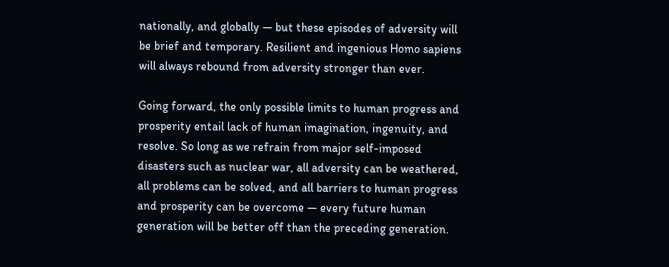nationally, and globally — but these episodes of adversity will be brief and temporary. Resilient and ingenious Homo sapiens will always rebound from adversity stronger than ever.

Going forward, the only possible limits to human progress and prosperity entail lack of human imagination, ingenuity, and resolve. So long as we refrain from major self-imposed disasters such as nuclear war, all adversity can be weathered, all problems can be solved, and all barriers to human progress and prosperity can be overcome — every future human generation will be better off than the preceding generation.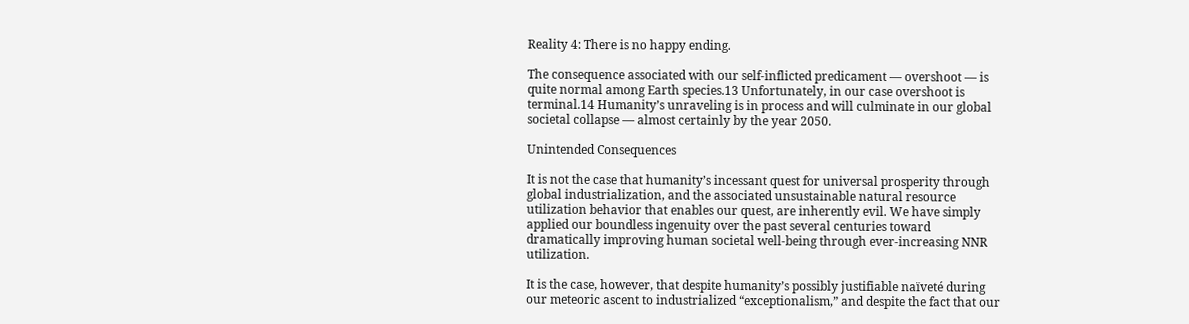Reality 4: There is no happy ending.

The consequence associated with our self-inflicted predicament — overshoot — is quite normal among Earth species.13 Unfortunately, in our case overshoot is terminal.14 Humanity’s unraveling is in process and will culminate in our global societal collapse — almost certainly by the year 2050.

Unintended Consequences

It is not the case that humanity’s incessant quest for universal prosperity through global industrialization, and the associated unsustainable natural resource utilization behavior that enables our quest, are inherently evil. We have simply applied our boundless ingenuity over the past several centuries toward dramatically improving human societal well-being through ever-increasing NNR utilization.

It is the case, however, that despite humanity’s possibly justifiable naïveté during our meteoric ascent to industrialized “exceptionalism,” and despite the fact that our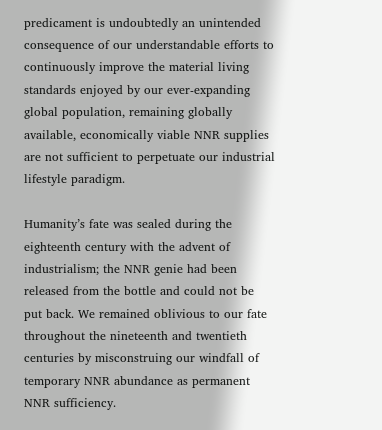predicament is undoubtedly an unintended consequence of our understandable efforts to continuously improve the material living standards enjoyed by our ever-expanding global population, remaining globally available, economically viable NNR supplies are not sufficient to perpetuate our industrial lifestyle paradigm.

Humanity’s fate was sealed during the eighteenth century with the advent of industrialism; the NNR genie had been released from the bottle and could not be put back. We remained oblivious to our fate throughout the nineteenth and twentieth centuries by misconstruing our windfall of temporary NNR abundance as permanent NNR sufficiency.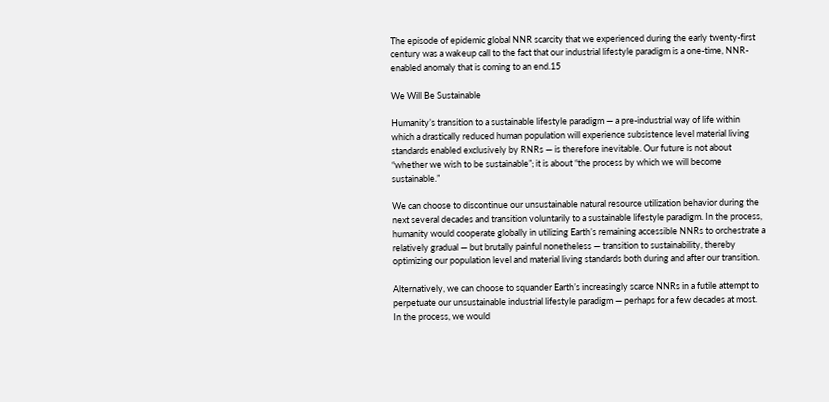The episode of epidemic global NNR scarcity that we experienced during the early twenty-first century was a wakeup call to the fact that our industrial lifestyle paradigm is a one-time, NNR-enabled anomaly that is coming to an end.15

We Will Be Sustainable

Humanity’s transition to a sustainable lifestyle paradigm — a pre-industrial way of life within which a drastically reduced human population will experience subsistence level material living standards enabled exclusively by RNRs — is therefore inevitable. Our future is not about “whether we wish to be sustainable”; it is about “the process by which we will become sustainable.”

We can choose to discontinue our unsustainable natural resource utilization behavior during the next several decades and transition voluntarily to a sustainable lifestyle paradigm. In the process, humanity would cooperate globally in utilizing Earth’s remaining accessible NNRs to orchestrate a relatively gradual — but brutally painful nonetheless — transition to sustainability, thereby optimizing our population level and material living standards both during and after our transition.

Alternatively, we can choose to squander Earth’s increasingly scarce NNRs in a futile attempt to perpetuate our unsustainable industrial lifestyle paradigm — perhaps for a few decades at most. In the process, we would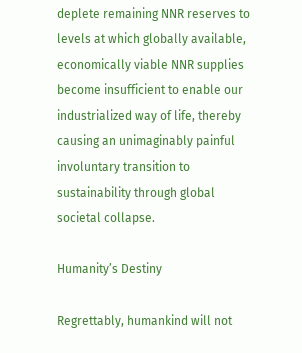deplete remaining NNR reserves to levels at which globally available, economically viable NNR supplies become insufficient to enable our industrialized way of life, thereby causing an unimaginably painful involuntary transition to sustainability through global societal collapse.

Humanity’s Destiny

Regrettably, humankind will not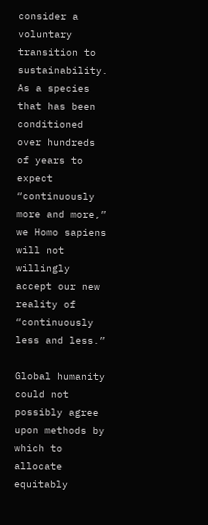consider a voluntary transition to sustainability. As a species that has been conditioned over hundreds of years to expect “continuously more and more,” we Homo sapiens will not willingly accept our new reality of “continuously less and less.”

Global humanity could not possibly agree upon methods by which to allocate equitably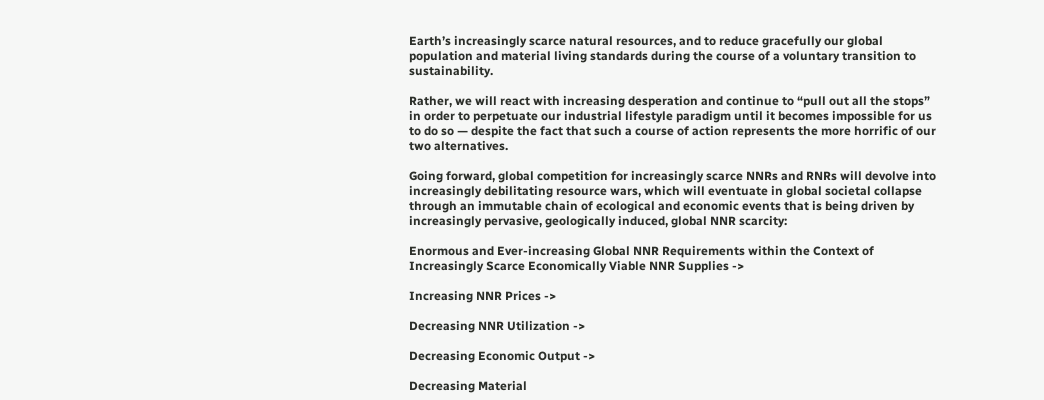Earth’s increasingly scarce natural resources, and to reduce gracefully our global population and material living standards during the course of a voluntary transition to sustainability.

Rather, we will react with increasing desperation and continue to “pull out all the stops” in order to perpetuate our industrial lifestyle paradigm until it becomes impossible for us to do so — despite the fact that such a course of action represents the more horrific of our two alternatives.

Going forward, global competition for increasingly scarce NNRs and RNRs will devolve into increasingly debilitating resource wars, which will eventuate in global societal collapse through an immutable chain of ecological and economic events that is being driven by increasingly pervasive, geologically induced, global NNR scarcity:

Enormous and Ever-increasing Global NNR Requirements within the Context of Increasingly Scarce Economically Viable NNR Supplies ->

Increasing NNR Prices ->

Decreasing NNR Utilization ->

Decreasing Economic Output ->

Decreasing Material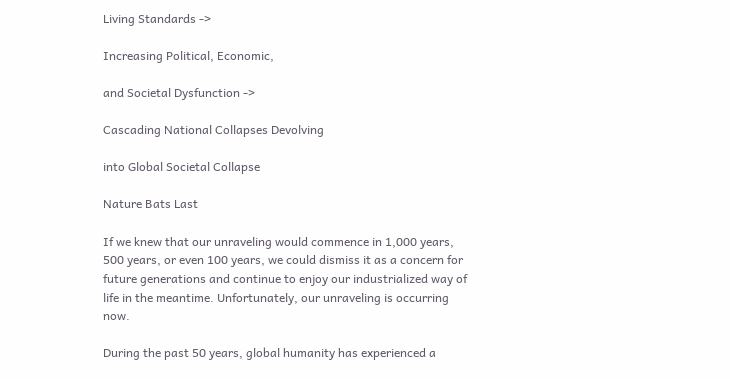Living Standards ->

Increasing Political, Economic,

and Societal Dysfunction ->

Cascading National Collapses Devolving

into Global Societal Collapse

Nature Bats Last

If we knew that our unraveling would commence in 1,000 years, 500 years, or even 100 years, we could dismiss it as a concern for future generations and continue to enjoy our industrialized way of life in the meantime. Unfortunately, our unraveling is occurring now.

During the past 50 years, global humanity has experienced a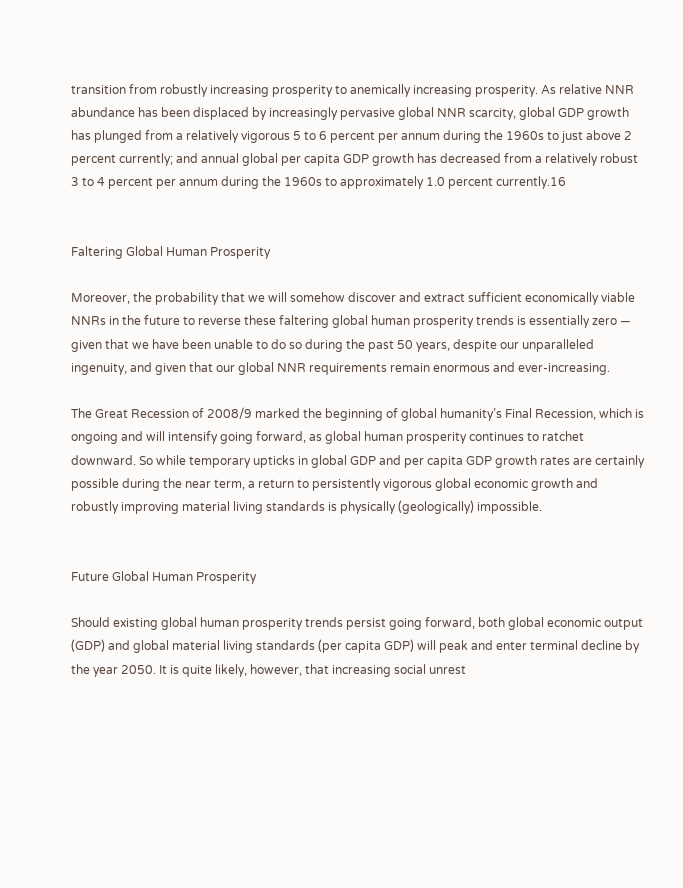transition from robustly increasing prosperity to anemically increasing prosperity. As relative NNR abundance has been displaced by increasingly pervasive global NNR scarcity, global GDP growth has plunged from a relatively vigorous 5 to 6 percent per annum during the 1960s to just above 2 percent currently; and annual global per capita GDP growth has decreased from a relatively robust 3 to 4 percent per annum during the 1960s to approximately 1.0 percent currently.16


Faltering Global Human Prosperity

Moreover, the probability that we will somehow discover and extract sufficient economically viable NNRs in the future to reverse these faltering global human prosperity trends is essentially zero — given that we have been unable to do so during the past 50 years, despite our unparalleled ingenuity, and given that our global NNR requirements remain enormous and ever-increasing.

The Great Recession of 2008/9 marked the beginning of global humanity’s Final Recession, which is ongoing and will intensify going forward, as global human prosperity continues to ratchet downward. So while temporary upticks in global GDP and per capita GDP growth rates are certainly possible during the near term, a return to persistently vigorous global economic growth and robustly improving material living standards is physically (geologically) impossible.


Future Global Human Prosperity

Should existing global human prosperity trends persist going forward, both global economic output (GDP) and global material living standards (per capita GDP) will peak and enter terminal decline by the year 2050. It is quite likely, however, that increasing social unrest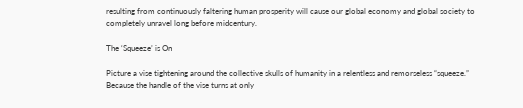resulting from continuously faltering human prosperity will cause our global economy and global society to completely unravel long before midcentury.

The ‘Squeeze’ is On

Picture a vise tightening around the collective skulls of humanity in a relentless and remorseless “squeeze.” Because the handle of the vise turns at only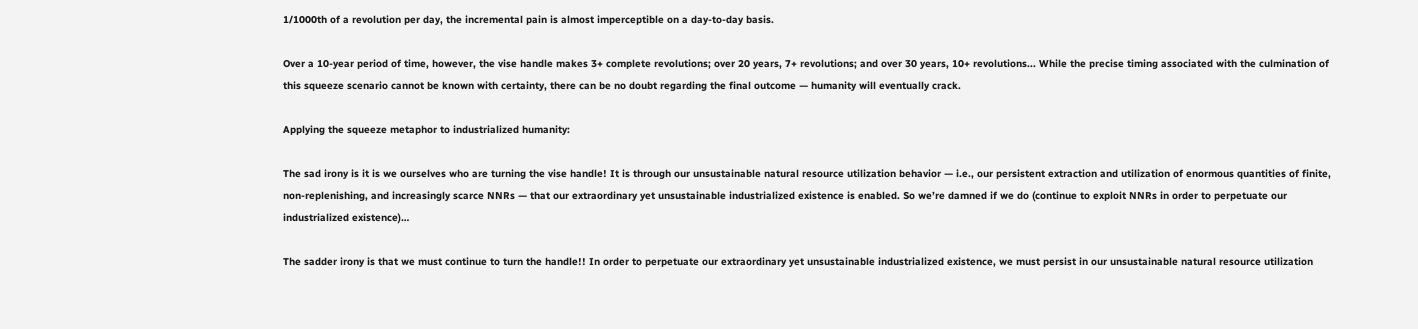1/1000th of a revolution per day, the incremental pain is almost imperceptible on a day-to-day basis.

Over a 10-year period of time, however, the vise handle makes 3+ complete revolutions; over 20 years, 7+ revolutions; and over 30 years, 10+ revolutions... While the precise timing associated with the culmination of this squeeze scenario cannot be known with certainty, there can be no doubt regarding the final outcome — humanity will eventually crack.

Applying the squeeze metaphor to industrialized humanity:

The sad irony is it is we ourselves who are turning the vise handle! It is through our unsustainable natural resource utilization behavior — i.e., our persistent extraction and utilization of enormous quantities of finite, non-replenishing, and increasingly scarce NNRs — that our extraordinary yet unsustainable industrialized existence is enabled. So we’re damned if we do (continue to exploit NNRs in order to perpetuate our industrialized existence)…

The sadder irony is that we must continue to turn the handle!! In order to perpetuate our extraordinary yet unsustainable industrialized existence, we must persist in our unsustainable natural resource utilization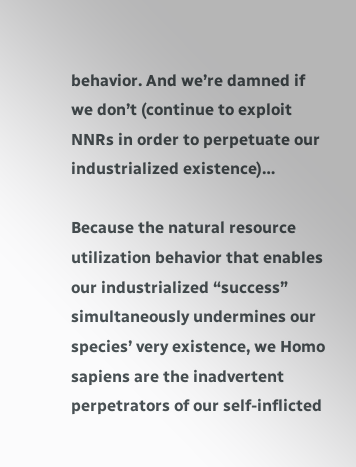behavior. And we’re damned if we don’t (continue to exploit NNRs in order to perpetuate our industrialized existence)…

Because the natural resource utilization behavior that enables our industrialized “success” simultaneously undermines our species’ very existence, we Homo sapiens are the inadvertent perpetrators of our self-inflicted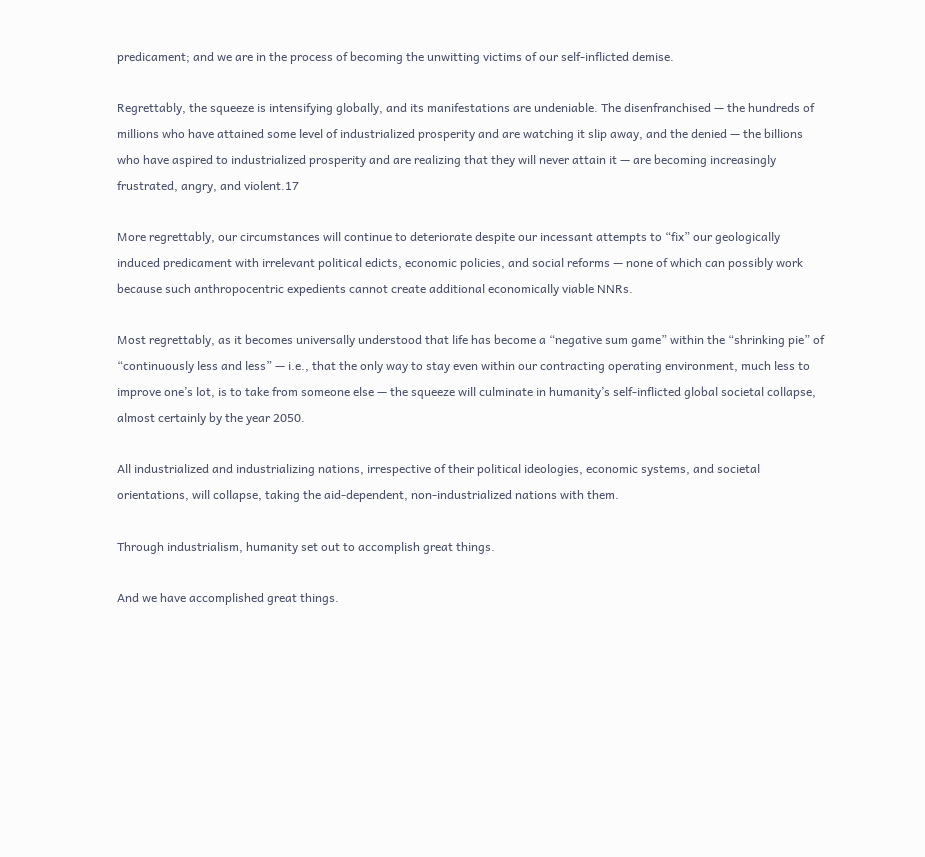predicament; and we are in the process of becoming the unwitting victims of our self-inflicted demise.

Regrettably, the squeeze is intensifying globally, and its manifestations are undeniable. The disenfranchised — the hundreds of millions who have attained some level of industrialized prosperity and are watching it slip away, and the denied — the billions who have aspired to industrialized prosperity and are realizing that they will never attain it — are becoming increasingly frustrated, angry, and violent.17

More regrettably, our circumstances will continue to deteriorate despite our incessant attempts to “fix” our geologically induced predicament with irrelevant political edicts, economic policies, and social reforms — none of which can possibly work because such anthropocentric expedients cannot create additional economically viable NNRs.

Most regrettably, as it becomes universally understood that life has become a “negative sum game” within the “shrinking pie” of “continuously less and less” — i.e., that the only way to stay even within our contracting operating environment, much less to improve one’s lot, is to take from someone else — the squeeze will culminate in humanity’s self-inflicted global societal collapse, almost certainly by the year 2050.

All industrialized and industrializing nations, irrespective of their political ideologies, economic systems, and societal orientations, will collapse, taking the aid-dependent, non-industrialized nations with them.

Through industrialism, humanity set out to accomplish great things.

And we have accomplished great things.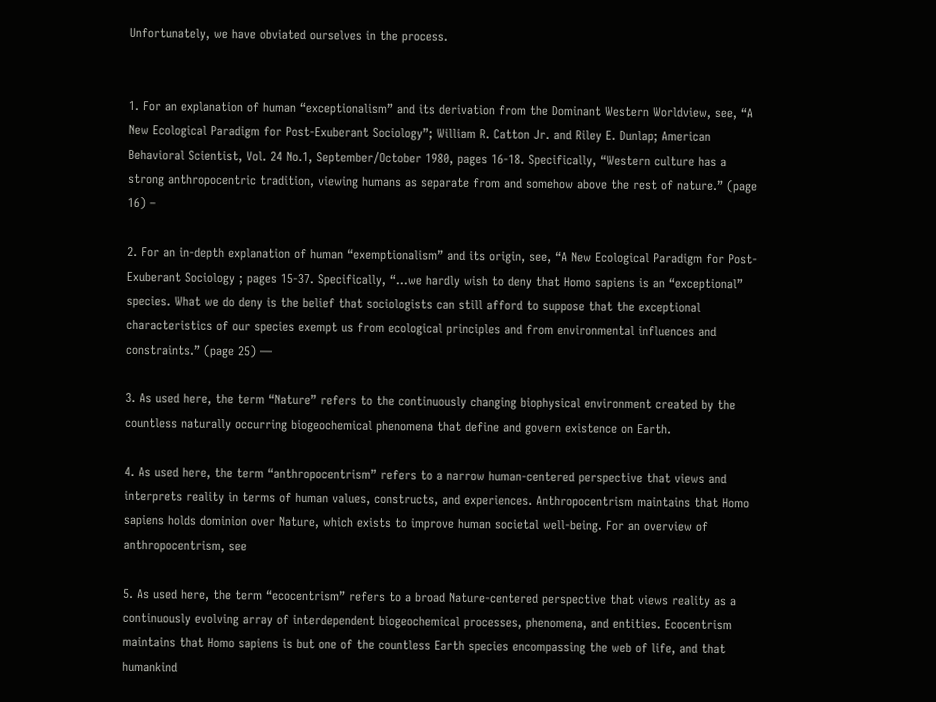Unfortunately, we have obviated ourselves in the process.


1. For an explanation of human “exceptionalism” and its derivation from the Dominant Western Worldview, see, “A New Ecological Paradigm for Post-Exuberant Sociology”; William R. Catton Jr. and Riley E. Dunlap; American Behavioral Scientist, Vol. 24 No.1, September/October 1980, pages 16-18. Specifically, “Western culture has a strong anthropocentric tradition, viewing humans as separate from and somehow above the rest of nature.” (page 16) –

2. For an in-depth explanation of human “exemptionalism” and its origin, see, “A New Ecological Paradigm for Post-Exuberant Sociology ; pages 15-37. Specifically, “…we hardly wish to deny that Homo sapiens is an “exceptional” species. What we do deny is the belief that sociologists can still afford to suppose that the exceptional characteristics of our species exempt us from ecological principles and from environmental influences and constraints.” (page 25) —

3. As used here, the term “Nature” refers to the continuously changing biophysical environment created by the countless naturally occurring biogeochemical phenomena that define and govern existence on Earth.

4. As used here, the term “anthropocentrism” refers to a narrow human-centered perspective that views and interprets reality in terms of human values, constructs, and experiences. Anthropocentrism maintains that Homo sapiens holds dominion over Nature, which exists to improve human societal well-being. For an overview of anthropocentrism, see

5. As used here, the term “ecocentrism” refers to a broad Nature-centered perspective that views reality as a continuously evolving array of interdependent biogeochemical processes, phenomena, and entities. Ecocentrism maintains that Homo sapiens is but one of the countless Earth species encompassing the web of life, and that humankind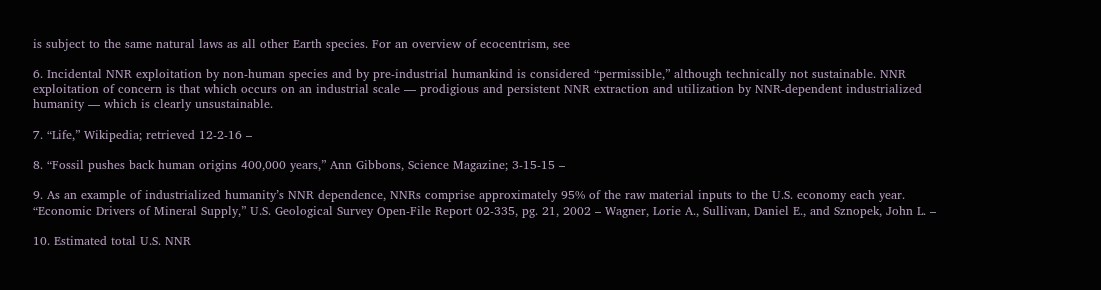is subject to the same natural laws as all other Earth species. For an overview of ecocentrism, see

6. Incidental NNR exploitation by non-human species and by pre-industrial humankind is considered “permissible,” although technically not sustainable. NNR exploitation of concern is that which occurs on an industrial scale — prodigious and persistent NNR extraction and utilization by NNR-dependent industrialized humanity — which is clearly unsustainable.

7. “Life,” Wikipedia; retrieved 12-2-16 –

8. “Fossil pushes back human origins 400,000 years,” Ann Gibbons, Science Magazine; 3-15-15 –

9. As an example of industrialized humanity’s NNR dependence, NNRs comprise approximately 95% of the raw material inputs to the U.S. economy each year. “Economic Drivers of Mineral Supply,” U.S. Geological Survey Open-File Report 02-335, pg. 21, 2002 – Wagner, Lorie A., Sullivan, Daniel E., and Sznopek, John L. –

10. Estimated total U.S. NNR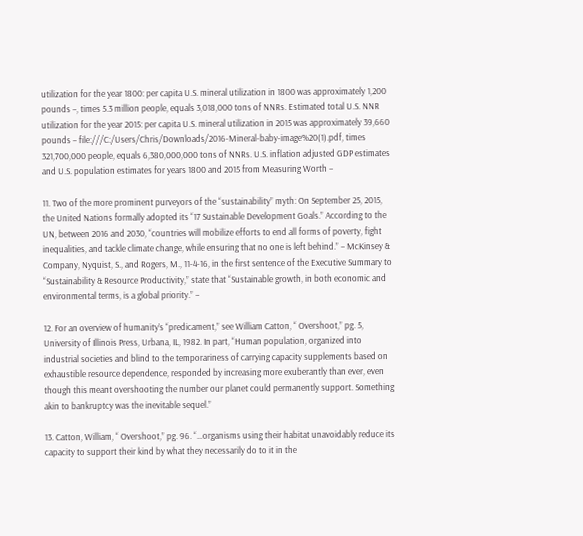utilization for the year 1800: per capita U.S. mineral utilization in 1800 was approximately 1,200 pounds –, times 5.3 million people, equals 3,018,000 tons of NNRs. Estimated total U.S. NNR utilization for the year 2015: per capita U.S. mineral utilization in 2015 was approximately 39,660 pounds – file:///C:/Users/Chris/Downloads/2016-Mineral-baby-image%20(1).pdf, times 321,700,000 people, equals 6,380,000,000 tons of NNRs. U.S. inflation adjusted GDP estimates and U.S. population estimates for years 1800 and 2015 from Measuring Worth –

11. Two of the more prominent purveyors of the “sustainability” myth: On September 25, 2015, the United Nations formally adopted its “17 Sustainable Development Goals.” According to the UN, between 2016 and 2030, “countries will mobilize efforts to end all forms of poverty, fight inequalities, and tackle climate change, while ensuring that no one is left behind.” – McKinsey & Company, Nyquist, S., and Rogers, M., 11-4-16, in the first sentence of the Executive Summary to “Sustainability & Resource Productivity,” state that “Sustainable growth, in both economic and environmental terms, is a global priority.” –

12. For an overview of humanity’s “predicament,” see William Catton, “ Overshoot,” pg. 5, University of Illinois Press, Urbana, IL, 1982. In part, “Human population, organized into industrial societies and blind to the temporariness of carrying capacity supplements based on exhaustible resource dependence, responded by increasing more exuberantly than ever, even though this meant overshooting the number our planet could permanently support. Something akin to bankruptcy was the inevitable sequel.”

13. Catton, William, “ Overshoot,” pg. 96. “…organisms using their habitat unavoidably reduce its capacity to support their kind by what they necessarily do to it in the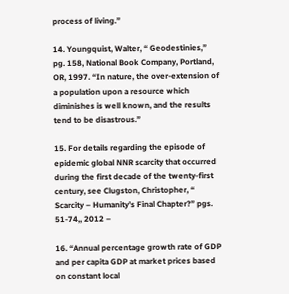process of living.”

14. Youngquist, Walter, “ Geodestinies,” pg. 158, National Book Company, Portland, OR, 1997. “In nature, the over-extension of a population upon a resource which diminishes is well known, and the results tend to be disastrous.”

15. For details regarding the episode of epidemic global NNR scarcity that occurred during the first decade of the twenty-first century, see Clugston, Christopher, “ Scarcity – Humanity’s Final Chapter?” pgs. 51-74,, 2012 –

16. “Annual percentage growth rate of GDP and per capita GDP at market prices based on constant local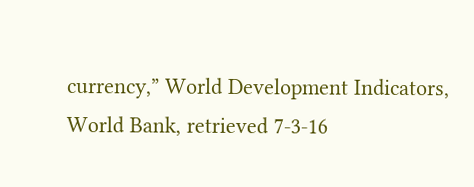currency,” World Development Indicators, World Bank, retrieved 7-3-16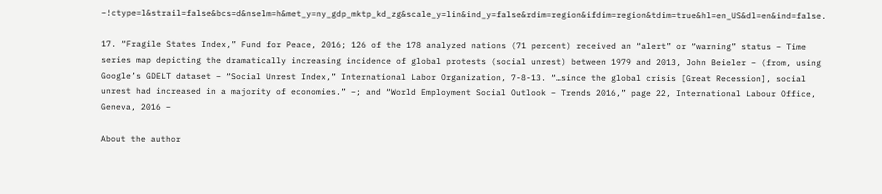–!ctype=l&strail=false&bcs=d&nselm=h&met_y=ny_gdp_mktp_kd_zg&scale_y=lin&ind_y=false&rdim=region&ifdim=region&tdim=true&hl=en_US&dl=en&ind=false.

17. “Fragile States Index,” Fund for Peace, 2016; 126 of the 178 analyzed nations (71 percent) received an “alert” or “warning” status – Time series map depicting the dramatically increasing incidence of global protests (social unrest) between 1979 and 2013, John Beieler – (from, using Google’s GDELT dataset – “Social Unrest Index,” International Labor Organization, 7-8-13. “…since the global crisis [Great Recession], social unrest had increased in a majority of economies.” –; and “World Employment Social Outlook – Trends 2016,” page 22, International Labour Office, Geneva, 2016 –

About the author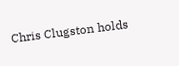Chris Clugston holds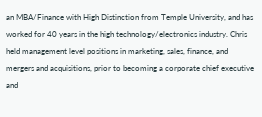an MBA/Finance with High Distinction from Temple University, and has worked for 40 years in the high technology/electronics industry. Chris held management level positions in marketing, sales, finance, and mergers and acquisitions, prior to becoming a corporate chief executive and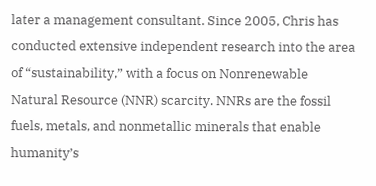later a management consultant. Since 2005, Chris has conducted extensive independent research into the area of “sustainability,” with a focus on Nonrenewable Natural Resource (NNR) scarcity. NNRs are the fossil fuels, metals, and nonmetallic minerals that enable humanity’s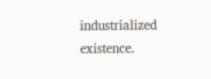industrialized existence.